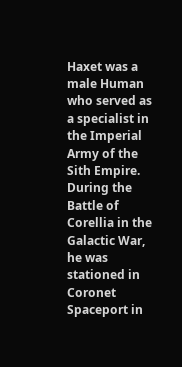Haxet was a male Human who served as a specialist in the Imperial Army of the Sith Empire. During the Battle of Corellia in the Galactic War, he was stationed in Coronet Spaceport in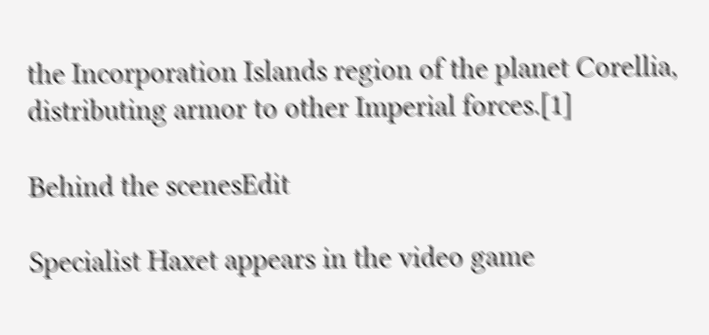the Incorporation Islands region of the planet Corellia, distributing armor to other Imperial forces.[1]

Behind the scenesEdit

Specialist Haxet appears in the video game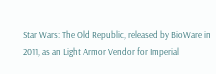Star Wars: The Old Republic, released by BioWare in 2011, as an Light Armor Vendor for Imperial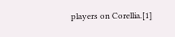players on Corellia.[1]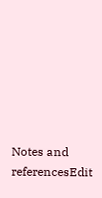Notes and referencesEdit